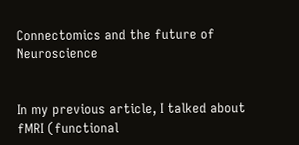Connectomics and the future of Neuroscience


In my previous article, I talked about fMRI (functional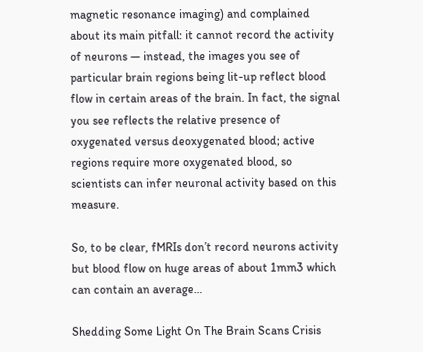magnetic resonance imaging) and complained about its main pitfall: it cannot record the activity of neurons — instead, the images you see of particular brain regions being lit-up reflect blood flow in certain areas of the brain. In fact, the signal you see reflects the relative presence of oxygenated versus deoxygenated blood; active regions require more oxygenated blood, so scientists can infer neuronal activity based on this measure.

So, to be clear, fMRIs don’t record neurons activity but blood flow on huge areas of about 1mm3 which can contain an average…

Shedding Some Light On The Brain Scans Crisis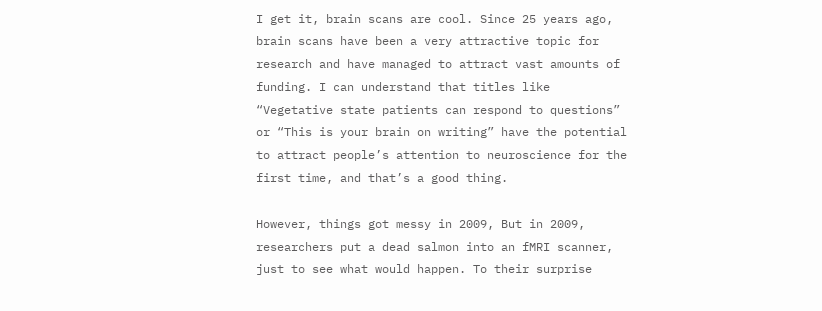I get it, brain scans are cool. Since 25 years ago, brain scans have been a very attractive topic for research and have managed to attract vast amounts of funding. I can understand that titles like “Vegetative state patients can respond to questions” or “This is your brain on writing” have the potential to attract people’s attention to neuroscience for the first time, and that’s a good thing.

However, things got messy in 2009, But in 2009, researchers put a dead salmon into an fMRI scanner, just to see what would happen. To their surprise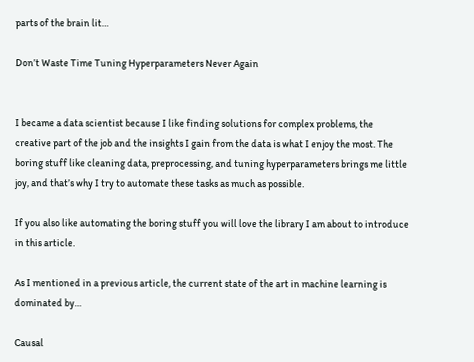parts of the brain lit…

Don’t Waste Time Tuning Hyperparameters Never Again


I became a data scientist because I like finding solutions for complex problems, the creative part of the job and the insights I gain from the data is what I enjoy the most. The boring stuff like cleaning data, preprocessing, and tuning hyperparameters brings me little joy, and that’s why I try to automate these tasks as much as possible.

If you also like automating the boring stuff you will love the library I am about to introduce in this article.

As I mentioned in a previous article, the current state of the art in machine learning is dominated by…

Causal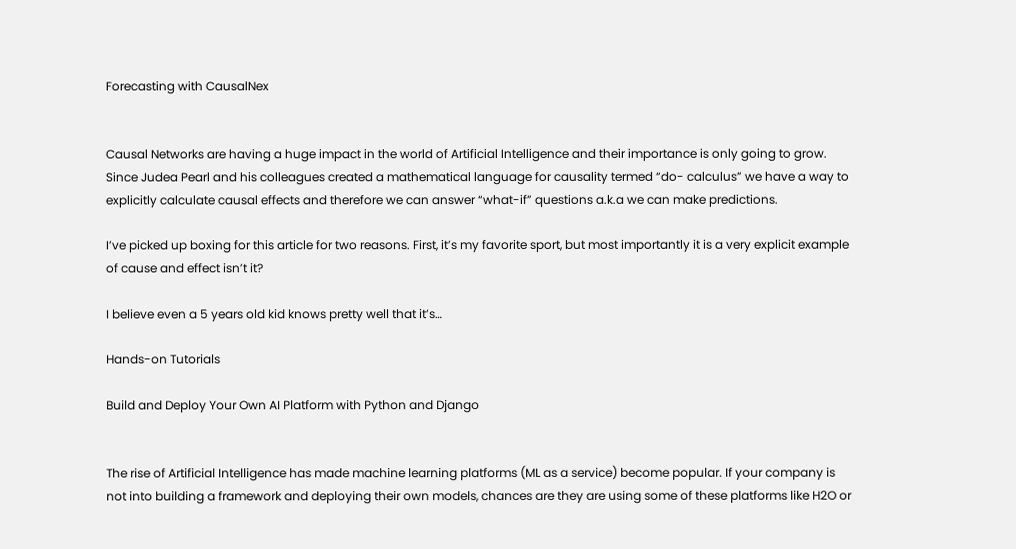Forecasting with CausalNex


Causal Networks are having a huge impact in the world of Artificial Intelligence and their importance is only going to grow. Since Judea Pearl and his colleagues created a mathematical language for causality termed “do- calculus” we have a way to explicitly calculate causal effects and therefore we can answer “what-if” questions a.k.a we can make predictions.

I’ve picked up boxing for this article for two reasons. First, it’s my favorite sport, but most importantly it is a very explicit example of cause and effect isn’t it?

I believe even a 5 years old kid knows pretty well that it’s…

Hands-on Tutorials

Build and Deploy Your Own AI Platform with Python and Django


The rise of Artificial Intelligence has made machine learning platforms (ML as a service) become popular. If your company is not into building a framework and deploying their own models, chances are they are using some of these platforms like H2O or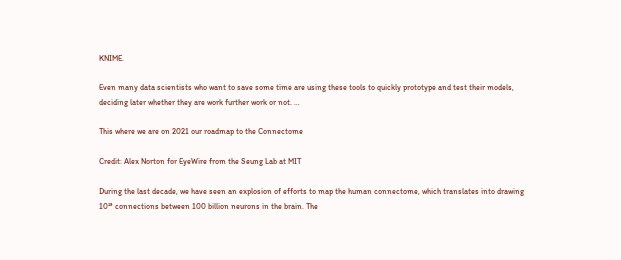KNIME.

Even many data scientists who want to save some time are using these tools to quickly prototype and test their models, deciding later whether they are work further work or not. …

This where we are on 2021 our roadmap to the Connectome

Credit: Alex Norton for EyeWire from the Seung Lab at MIT

During the last decade, we have seen an explosion of efforts to map the human connectome, which translates into drawing 10¹⁵ connections between 100 billion neurons in the brain. The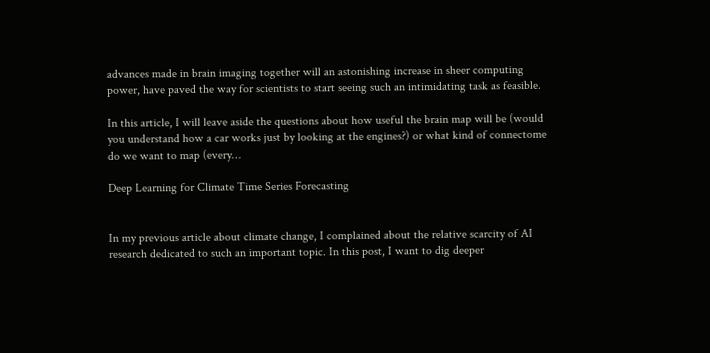advances made in brain imaging together will an astonishing increase in sheer computing power, have paved the way for scientists to start seeing such an intimidating task as feasible.

In this article, I will leave aside the questions about how useful the brain map will be (would you understand how a car works just by looking at the engines?) or what kind of connectome do we want to map (every…

Deep Learning for Climate Time Series Forecasting


In my previous article about climate change, I complained about the relative scarcity of AI research dedicated to such an important topic. In this post, I want to dig deeper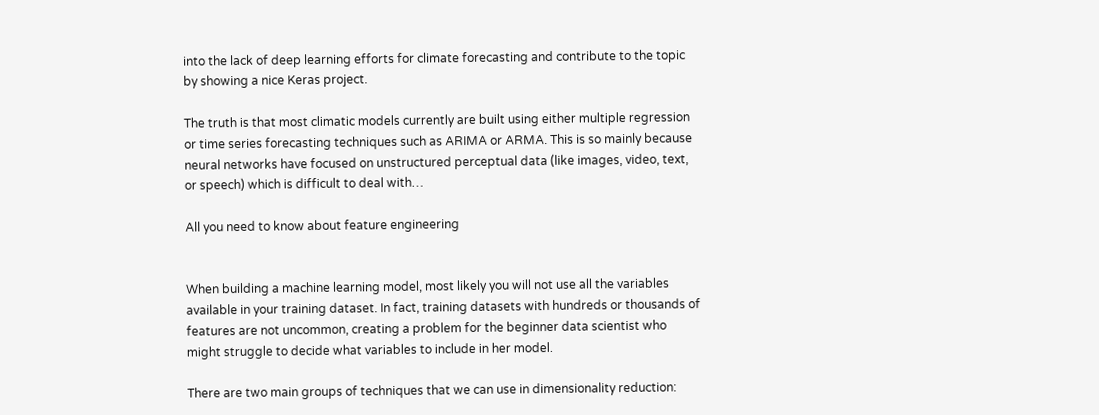into the lack of deep learning efforts for climate forecasting and contribute to the topic by showing a nice Keras project.

The truth is that most climatic models currently are built using either multiple regression or time series forecasting techniques such as ARIMA or ARMA. This is so mainly because neural networks have focused on unstructured perceptual data (like images, video, text, or speech) which is difficult to deal with…

All you need to know about feature engineering


When building a machine learning model, most likely you will not use all the variables available in your training dataset. In fact, training datasets with hundreds or thousands of features are not uncommon, creating a problem for the beginner data scientist who might struggle to decide what variables to include in her model.

There are two main groups of techniques that we can use in dimensionality reduction: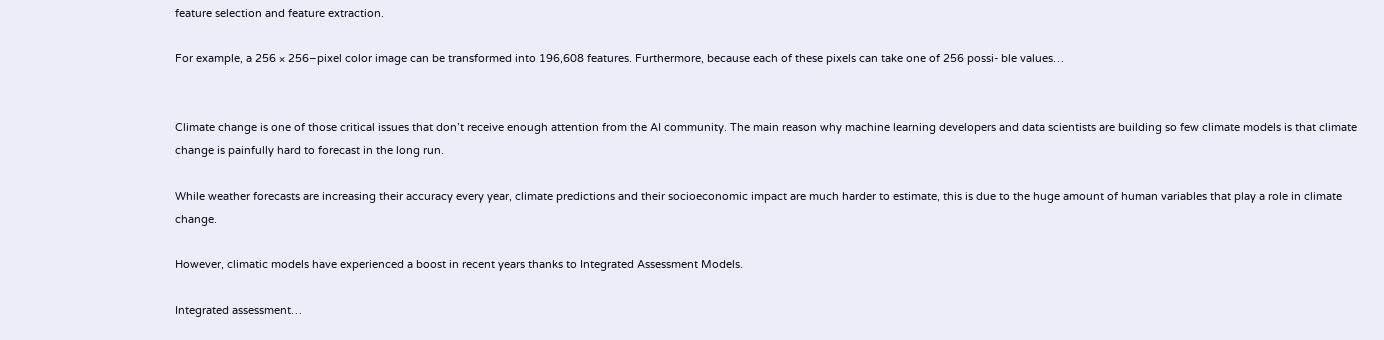feature selection and feature extraction.

For example, a 256 × 256–pixel color image can be transformed into 196,608 features. Furthermore, because each of these pixels can take one of 256 possi‐ ble values…


Climate change is one of those critical issues that don’t receive enough attention from the AI community. The main reason why machine learning developers and data scientists are building so few climate models is that climate change is painfully hard to forecast in the long run.

While weather forecasts are increasing their accuracy every year, climate predictions and their socioeconomic impact are much harder to estimate, this is due to the huge amount of human variables that play a role in climate change.

However, climatic models have experienced a boost in recent years thanks to Integrated Assessment Models.

Integrated assessment…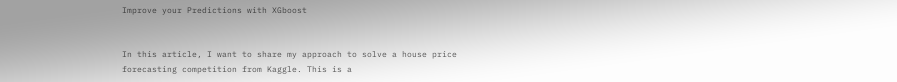Improve your Predictions with XGboost


In this article, I want to share my approach to solve a house price forecasting competition from Kaggle. This is a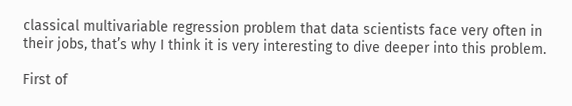classical multivariable regression problem that data scientists face very often in their jobs, that’s why I think it is very interesting to dive deeper into this problem.

First of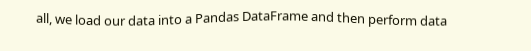all, we load our data into a Pandas DataFrame and then perform data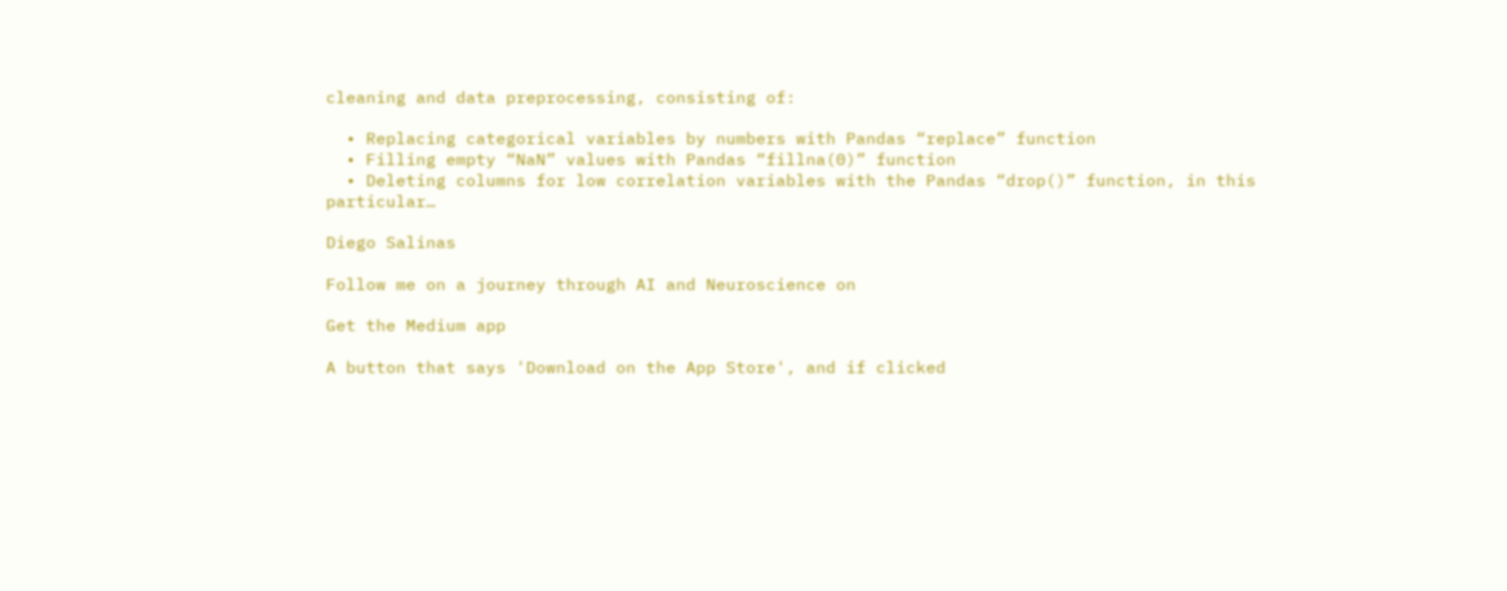cleaning and data preprocessing, consisting of:

  • Replacing categorical variables by numbers with Pandas “replace” function
  • Filling empty “NaN” values with Pandas “fillna(0)” function
  • Deleting columns for low correlation variables with the Pandas “drop()” function, in this particular…

Diego Salinas

Follow me on a journey through AI and Neuroscience on

Get the Medium app

A button that says 'Download on the App Store', and if clicked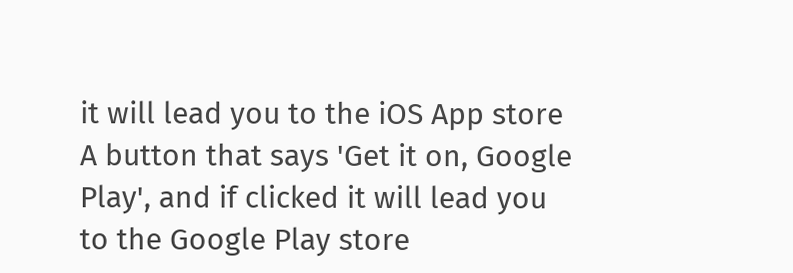it will lead you to the iOS App store
A button that says 'Get it on, Google Play', and if clicked it will lead you to the Google Play store